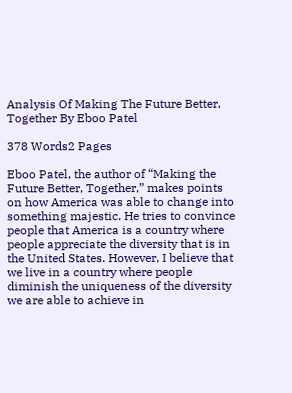Analysis Of Making The Future Better, Together By Eboo Patel

378 Words2 Pages

Eboo Patel, the author of “Making the Future Better, Together,” makes points on how America was able to change into something majestic. He tries to convince people that America is a country where people appreciate the diversity that is in the United States. However, I believe that we live in a country where people diminish the uniqueness of the diversity we are able to achieve in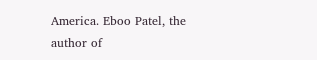America. Eboo Patel, the author of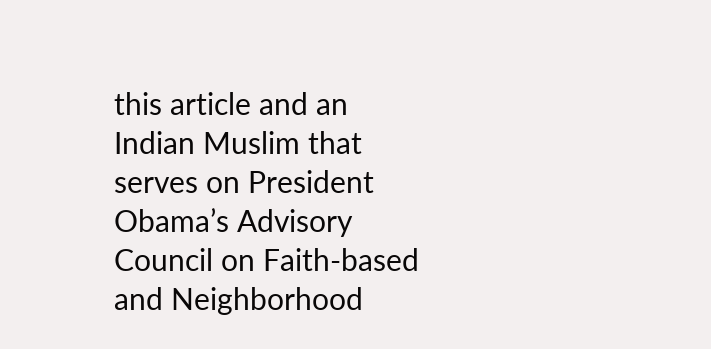this article and an Indian Muslim that serves on President Obama’s Advisory Council on Faith-based and Neighborhood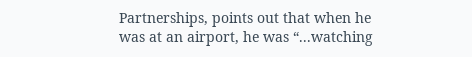Partnerships, points out that when he was at an airport, he was “...watching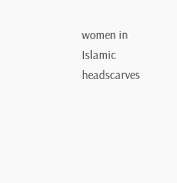women in Islamic headscarves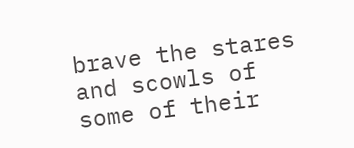brave the stares and scowls of some of their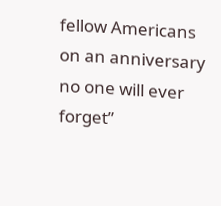fellow Americans on an anniversary no one will ever forget”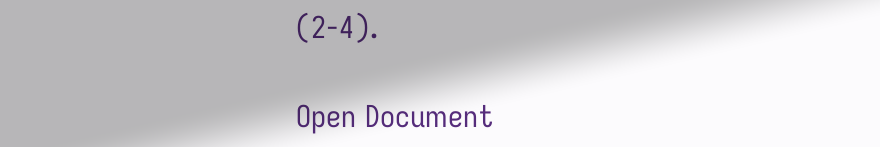(2-4).

Open Document